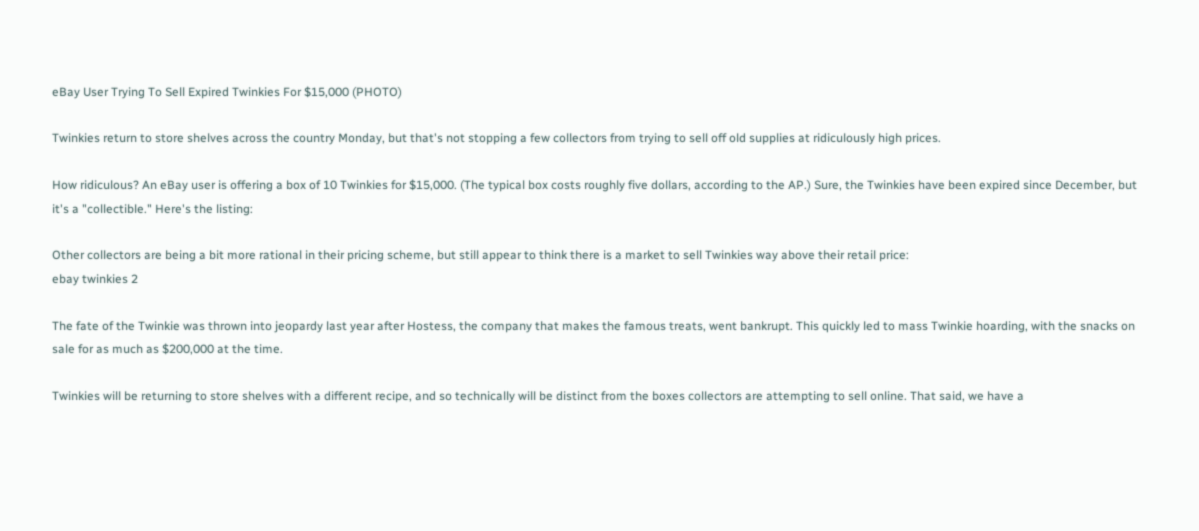eBay User Trying To Sell Expired Twinkies For $15,000 (PHOTO)

Twinkies return to store shelves across the country Monday, but that's not stopping a few collectors from trying to sell off old supplies at ridiculously high prices.

How ridiculous? An eBay user is offering a box of 10 Twinkies for $15,000. (The typical box costs roughly five dollars, according to the AP.) Sure, the Twinkies have been expired since December, but it's a "collectible." Here's the listing:

Other collectors are being a bit more rational in their pricing scheme, but still appear to think there is a market to sell Twinkies way above their retail price:
ebay twinkies 2

The fate of the Twinkie was thrown into jeopardy last year after Hostess, the company that makes the famous treats, went bankrupt. This quickly led to mass Twinkie hoarding, with the snacks on sale for as much as $200,000 at the time.

Twinkies will be returning to store shelves with a different recipe, and so technically will be distinct from the boxes collectors are attempting to sell online. That said, we have a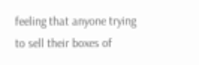feeling that anyone trying to sell their boxes of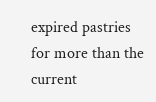expired pastries for more than the current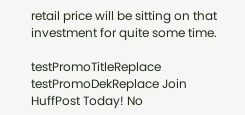retail price will be sitting on that investment for quite some time.

testPromoTitleReplace testPromoDekReplace Join HuffPost Today! No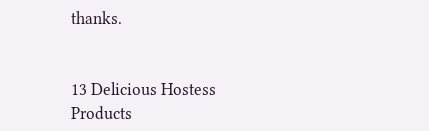thanks.


13 Delicious Hostess Products